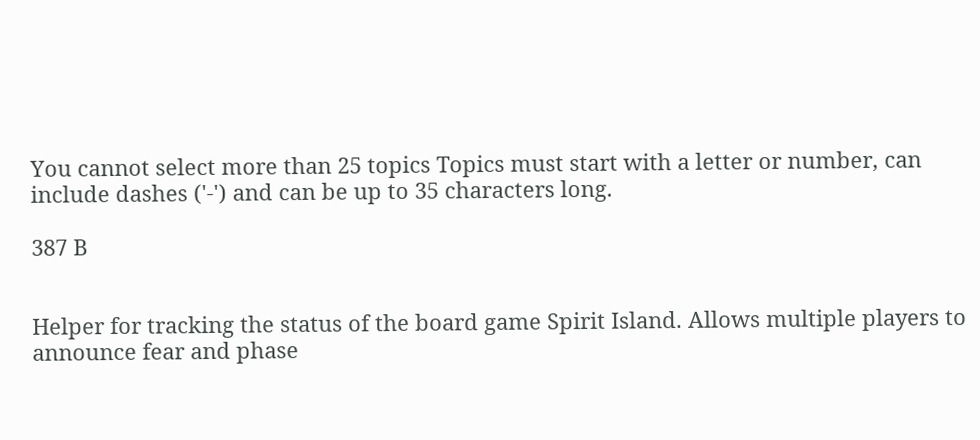You cannot select more than 25 topics Topics must start with a letter or number, can include dashes ('-') and can be up to 35 characters long.

387 B


Helper for tracking the status of the board game Spirit Island. Allows multiple players to announce fear and phase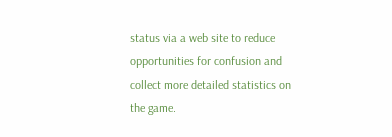status via a web site to reduce opportunities for confusion and collect more detailed statistics on the game.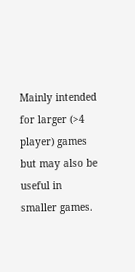Mainly intended for larger (>4 player) games but may also be useful in smaller games.